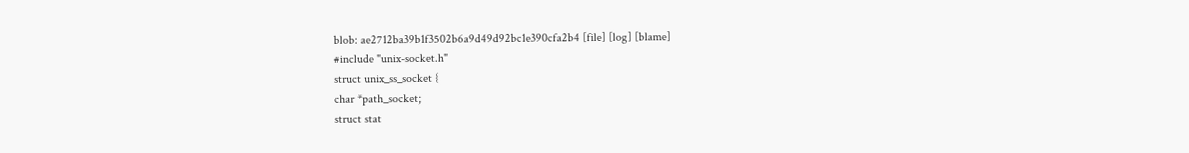blob: ae2712ba39b1f3502b6a9d49d92bc1e390cfa2b4 [file] [log] [blame]
#include "unix-socket.h"
struct unix_ss_socket {
char *path_socket;
struct stat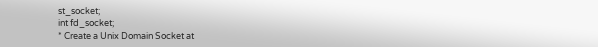st_socket;
int fd_socket;
* Create a Unix Domain Socket at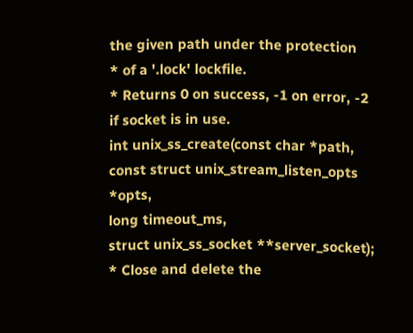the given path under the protection
* of a '.lock' lockfile.
* Returns 0 on success, -1 on error, -2 if socket is in use.
int unix_ss_create(const char *path,
const struct unix_stream_listen_opts *opts,
long timeout_ms,
struct unix_ss_socket **server_socket);
* Close and delete the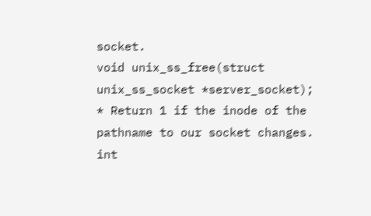socket.
void unix_ss_free(struct unix_ss_socket *server_socket);
* Return 1 if the inode of the pathname to our socket changes.
int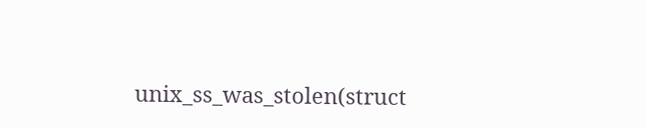unix_ss_was_stolen(struct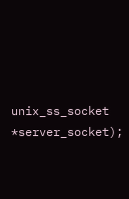unix_ss_socket *server_socket);